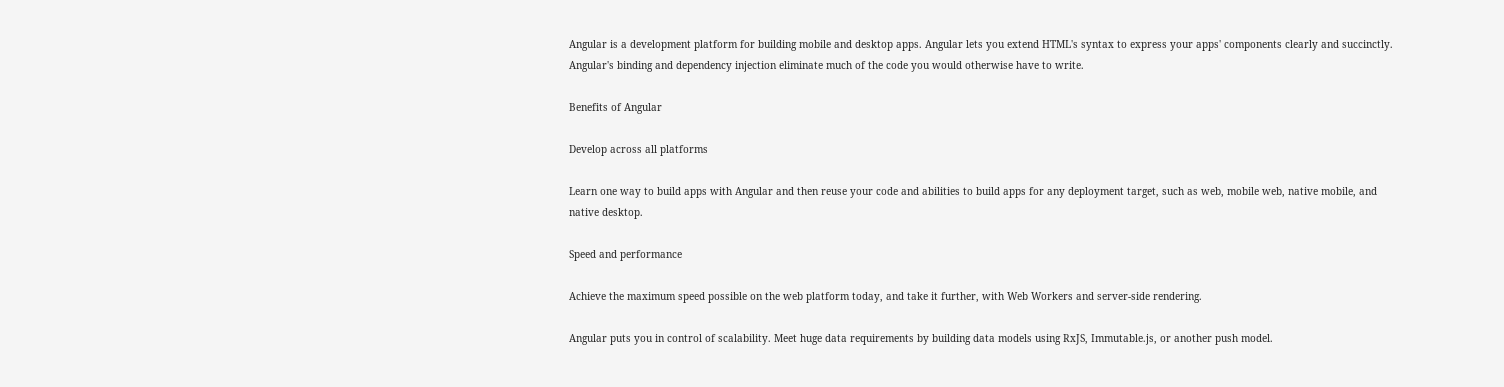Angular is a development platform for building mobile and desktop apps. Angular lets you extend HTML's syntax to express your apps' components clearly and succinctly. Angular's binding and dependency injection eliminate much of the code you would otherwise have to write.

Benefits of Angular

Develop across all platforms

Learn one way to build apps with Angular and then reuse your code and abilities to build apps for any deployment target, such as web, mobile web, native mobile, and native desktop.

Speed and performance

Achieve the maximum speed possible on the web platform today, and take it further, with Web Workers and server-side rendering.

Angular puts you in control of scalability. Meet huge data requirements by building data models using RxJS, Immutable.js, or another push model.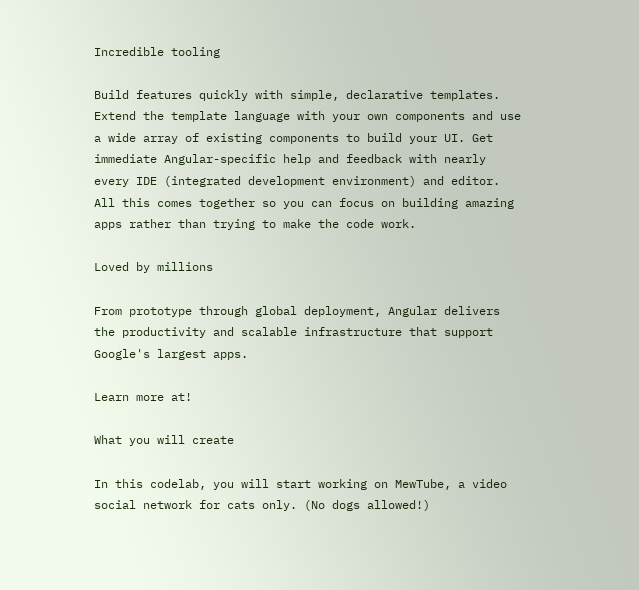Incredible tooling

Build features quickly with simple, declarative templates. Extend the template language with your own components and use a wide array of existing components to build your UI. Get immediate Angular-specific help and feedback with nearly every IDE (integrated development environment) and editor. All this comes together so you can focus on building amazing apps rather than trying to make the code work.

Loved by millions

From prototype through global deployment, Angular delivers the productivity and scalable infrastructure that support Google's largest apps.

Learn more at!

What you will create

In this codelab, you will start working on MewTube, a video social network for cats only. (No dogs allowed!)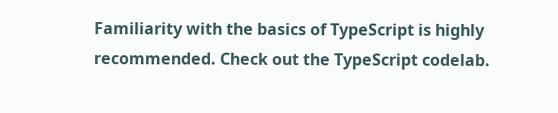Familiarity with the basics of TypeScript is highly recommended. Check out the TypeScript codelab.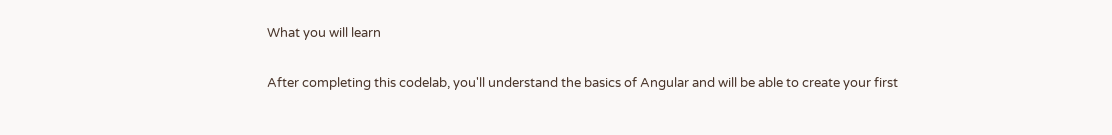What you will learn

After completing this codelab, you'll understand the basics of Angular and will be able to create your first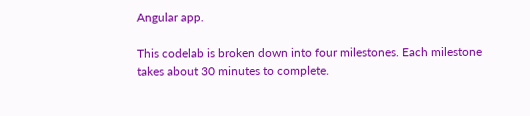Angular app.

This codelab is broken down into four milestones. Each milestone takes about 30 minutes to complete.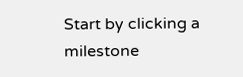Start by clicking a milestone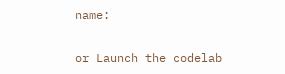name:

or Launch the codelab